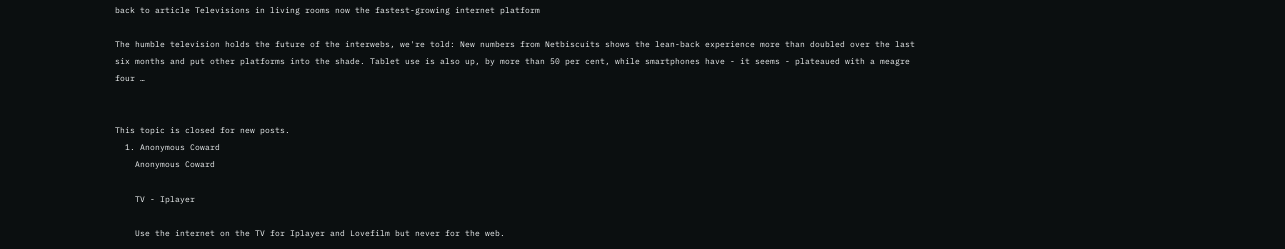back to article Televisions in living rooms now the fastest-growing internet platform

The humble television holds the future of the interwebs, we're told: New numbers from Netbiscuits shows the lean-back experience more than doubled over the last six months and put other platforms into the shade. Tablet use is also up, by more than 50 per cent, while smartphones have - it seems - plateaued with a meagre four …


This topic is closed for new posts.
  1. Anonymous Coward
    Anonymous Coward

    TV - Iplayer

    Use the internet on the TV for Iplayer and Lovefilm but never for the web.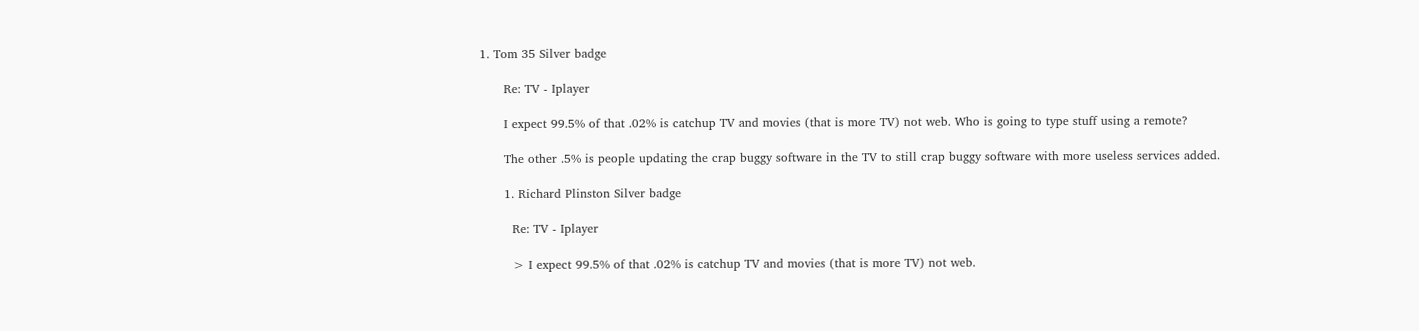1. Tom 35 Silver badge

      Re: TV - Iplayer

      I expect 99.5% of that .02% is catchup TV and movies (that is more TV) not web. Who is going to type stuff using a remote?

      The other .5% is people updating the crap buggy software in the TV to still crap buggy software with more useless services added.

      1. Richard Plinston Silver badge

        Re: TV - Iplayer

        > I expect 99.5% of that .02% is catchup TV and movies (that is more TV) not web.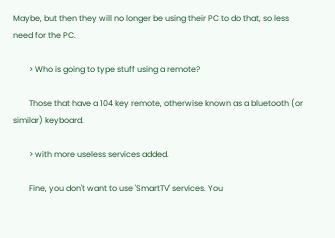Maybe, but then they will no longer be using their PC to do that, so less need for the PC.

        > Who is going to type stuff using a remote?

        Those that have a 104 key remote, otherwise known as a bluetooth (or similar) keyboard.

        > with more useless services added.

        Fine, you don't want to use 'SmartTV' services. You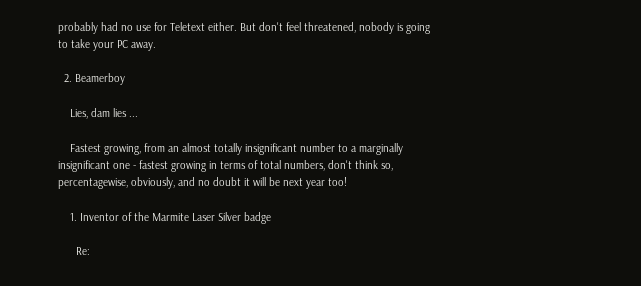probably had no use for Teletext either. But don't feel threatened, nobody is going to take your PC away.

  2. Beamerboy

    Lies, dam lies ...

    Fastest growing, from an almost totally insignificant number to a marginally insignificant one - fastest growing in terms of total numbers, don't think so, percentagewise, obviously, and no doubt it will be next year too!

    1. Inventor of the Marmite Laser Silver badge

      Re: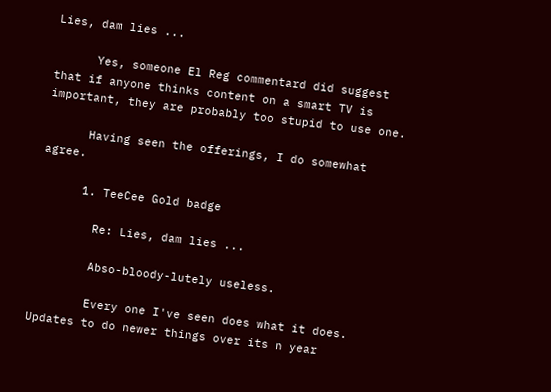Lies, dam lies ...

      Yes, someone El Reg commentard did suggest that if anyone thinks content on a smart TV is important, they are probably too stupid to use one.

      Having seen the offerings, I do somewhat agree.

      1. TeeCee Gold badge

        Re: Lies, dam lies ...

        Abso-bloody-lutely useless.

        Every one I've seen does what it does. Updates to do newer things over its n year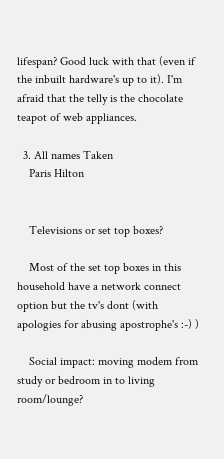lifespan? Good luck with that (even if the inbuilt hardware's up to it). I'm afraid that the telly is the chocolate teapot of web appliances.

  3. All names Taken
    Paris Hilton


    Televisions or set top boxes?

    Most of the set top boxes in this household have a network connect option but the tv's dont (with apologies for abusing apostrophe's :-) )

    Social impact: moving modem from study or bedroom in to living room/lounge?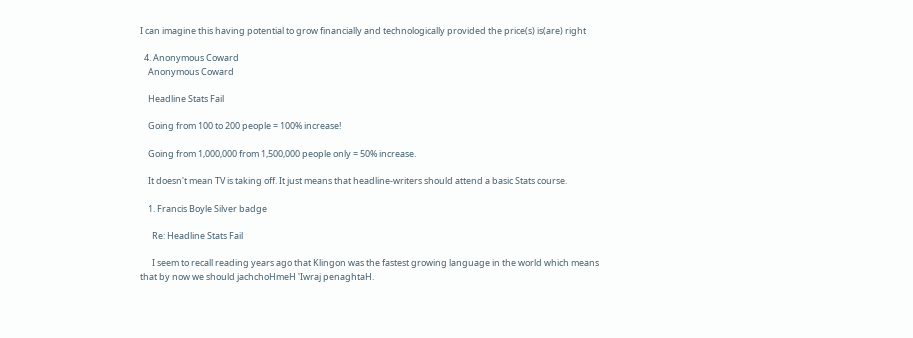I can imagine this having potential to grow financially and technologically provided the price(s) is(are) right

  4. Anonymous Coward
    Anonymous Coward

    Headline Stats Fail

    Going from 100 to 200 people = 100% increase!

    Going from 1,000,000 from 1,500,000 people only = 50% increase.

    It doesn't mean TV is taking off. It just means that headline-writers should attend a basic Stats course.

    1. Francis Boyle Silver badge

      Re: Headline Stats Fail

      I seem to recall reading years ago that Klingon was the fastest growing language in the world which means that by now we should jachchoHmeH 'Iwraj penaghtaH.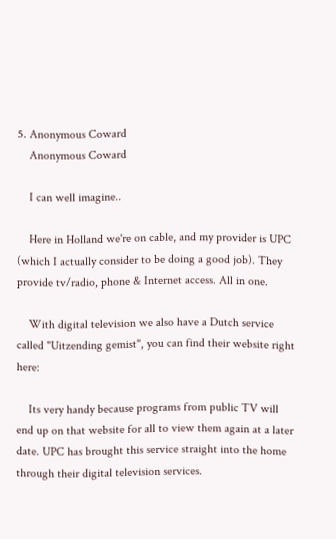5. Anonymous Coward
    Anonymous Coward

    I can well imagine..

    Here in Holland we're on cable, and my provider is UPC (which I actually consider to be doing a good job). They provide tv/radio, phone & Internet access. All in one.

    With digital television we also have a Dutch service called "Uitzending gemist", you can find their website right here:

    Its very handy because programs from public TV will end up on that website for all to view them again at a later date. UPC has brought this service straight into the home through their digital television services.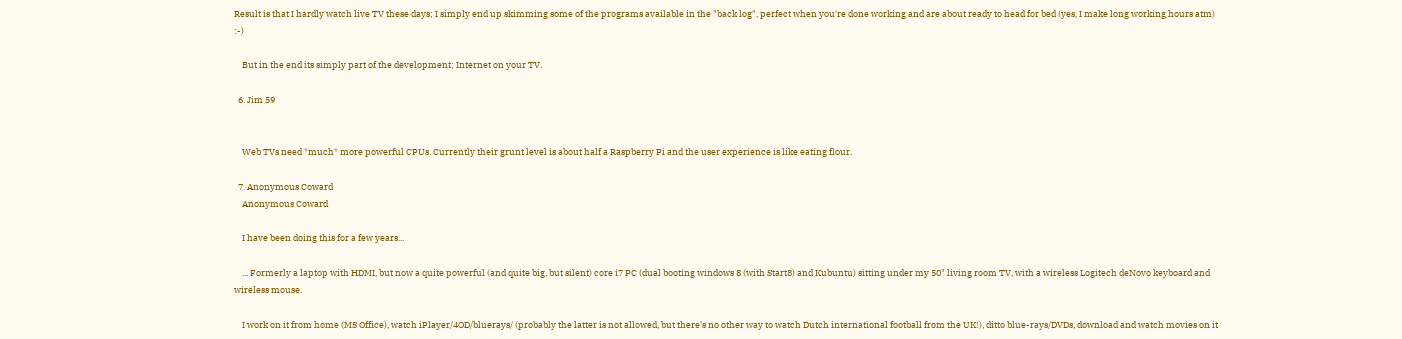Result is that I hardly watch live TV these days; I simply end up skimming some of the programs available in the "back log", perfect when you're done working and are about ready to head for bed (yes, I make long working hours atm) :-)

    But in the end its simply part of the development; Internet on your TV.

  6. Jim 59


    Web TVs need *much* more powerful CPUs. Currently their grunt level is about half a Raspberry Pi and the user experience is like eating flour.

  7. Anonymous Coward
    Anonymous Coward

    I have been doing this for a few years...

    ... Formerly a laptop with HDMI, but now a quite powerful (and quite big, but silent) core i7 PC (dual booting windows 8 (with Start8) and Kubuntu) sitting under my 50" living room TV, with a wireless Logitech deNovo keyboard and wireless mouse.

    I work on it from home (MS Office), watch iPlayer/4OD/bluerays/ (probably the latter is not allowed, but there's no other way to watch Dutch international football from the UK!), ditto blue-rays/DVDs, download and watch movies on it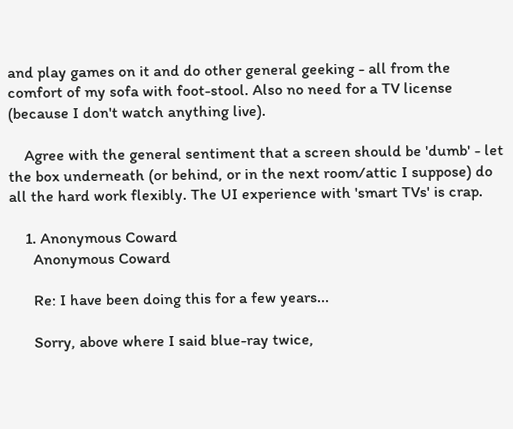and play games on it and do other general geeking - all from the comfort of my sofa with foot-stool. Also no need for a TV license (because I don't watch anything live).

    Agree with the general sentiment that a screen should be 'dumb' - let the box underneath (or behind, or in the next room/attic I suppose) do all the hard work flexibly. The UI experience with 'smart TVs' is crap.

    1. Anonymous Coward
      Anonymous Coward

      Re: I have been doing this for a few years...

      Sorry, above where I said blue-ray twice,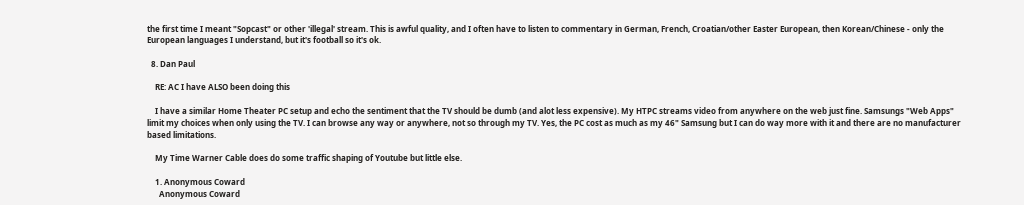the first time I meant "Sopcast" or other 'illegal' stream. This is awful quality, and I often have to listen to commentary in German, French, Croatian/other Easter European, then Korean/Chinese - only the European languages I understand, but it's football so it's ok.

  8. Dan Paul

    RE: AC I have ALSO been doing this

    I have a similar Home Theater PC setup and echo the sentiment that the TV should be dumb (and alot less expensive). My HTPC streams video from anywhere on the web just fine. Samsungs "Web Apps" limit my choices when only using the TV. I can browse any way or anywhere, not so through my TV. Yes, the PC cost as much as my 46" Samsung but I can do way more with it and there are no manufacturer based limitations.

    My Time Warner Cable does do some traffic shaping of Youtube but little else.

    1. Anonymous Coward
      Anonymous Coward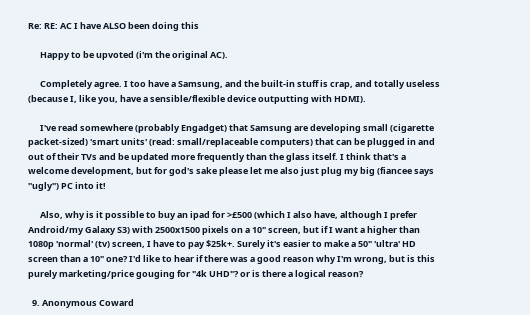Re: RE: AC I have ALSO been doing this

      Happy to be upvoted (i'm the original AC).

      Completely agree. I too have a Samsung, and the built-in stuff is crap, and totally useless (because I, like you, have a sensible/flexible device outputting with HDMI).

      I've read somewhere (probably Engadget) that Samsung are developing small (cigarette packet-sized) 'smart units' (read: small/replaceable computers) that can be plugged in and out of their TVs and be updated more frequently than the glass itself. I think that's a welcome development, but for god's sake please let me also just plug my big (fiancee says "ugly") PC into it!

      Also, why is it possible to buy an ipad for >£500 (which I also have, although I prefer Android/my Galaxy S3) with 2500x1500 pixels on a 10" screen, but if I want a higher than 1080p 'normal' (tv) screen, I have to pay $25k+. Surely it's easier to make a 50" 'ultra' HD screen than a 10" one? I'd like to hear if there was a good reason why I'm wrong, but is this purely marketing/price gouging for "4k UHD"? or is there a logical reason?

  9. Anonymous Coward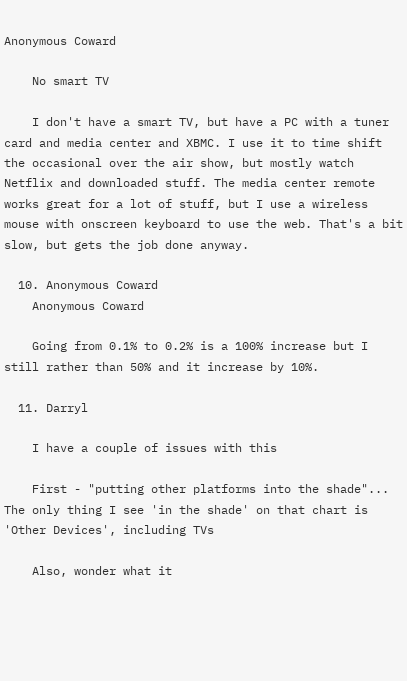Anonymous Coward

    No smart TV

    I don't have a smart TV, but have a PC with a tuner card and media center and XBMC. I use it to time shift the occasional over the air show, but mostly watch Netflix and downloaded stuff. The media center remote works great for a lot of stuff, but I use a wireless mouse with onscreen keyboard to use the web. That's a bit slow, but gets the job done anyway.

  10. Anonymous Coward
    Anonymous Coward

    Going from 0.1% to 0.2% is a 100% increase but I still rather than 50% and it increase by 10%.

  11. Darryl

    I have a couple of issues with this

    First - "putting other platforms into the shade"... The only thing I see 'in the shade' on that chart is 'Other Devices', including TVs

    Also, wonder what it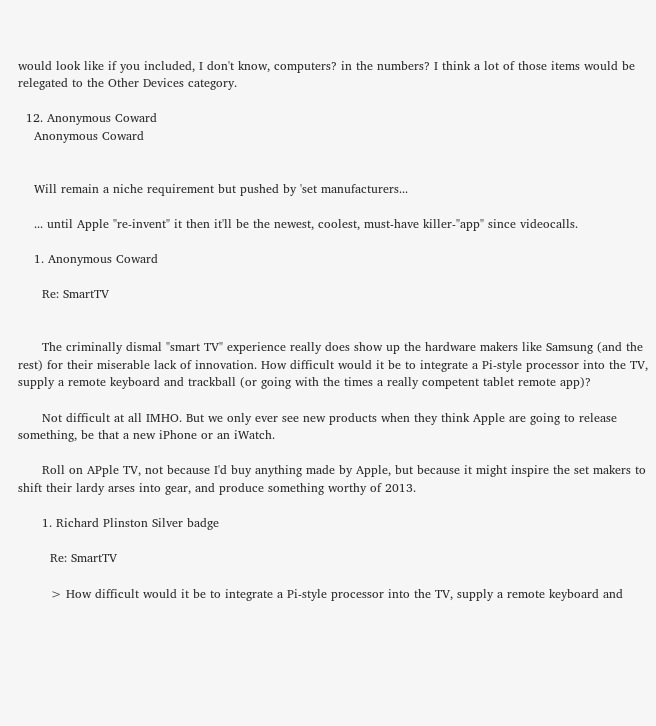would look like if you included, I don't know, computers? in the numbers? I think a lot of those items would be relegated to the Other Devices category.

  12. Anonymous Coward
    Anonymous Coward


    Will remain a niche requirement but pushed by 'set manufacturers...

    ... until Apple "re-invent" it then it'll be the newest, coolest, must-have killer-"app" since videocalls.

    1. Anonymous Coward

      Re: SmartTV


      The criminally dismal "smart TV" experience really does show up the hardware makers like Samsung (and the rest) for their miserable lack of innovation. How difficult would it be to integrate a Pi-style processor into the TV, supply a remote keyboard and trackball (or going with the times a really competent tablet remote app)?

      Not difficult at all IMHO. But we only ever see new products when they think Apple are going to release something, be that a new iPhone or an iWatch.

      Roll on APple TV, not because I'd buy anything made by Apple, but because it might inspire the set makers to shift their lardy arses into gear, and produce something worthy of 2013.

      1. Richard Plinston Silver badge

        Re: SmartTV

        > How difficult would it be to integrate a Pi-style processor into the TV, supply a remote keyboard and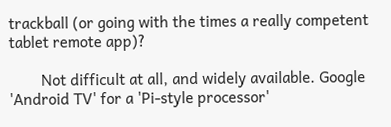trackball (or going with the times a really competent tablet remote app)?

        Not difficult at all, and widely available. Google 'Android TV' for a 'Pi-style processor'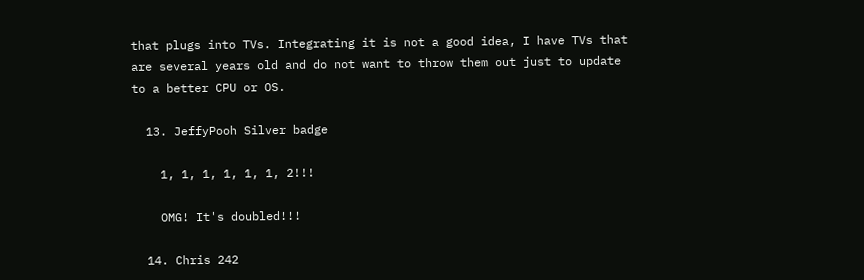that plugs into TVs. Integrating it is not a good idea, I have TVs that are several years old and do not want to throw them out just to update to a better CPU or OS.

  13. JeffyPooh Silver badge

    1, 1, 1, 1, 1, 1, 2!!!

    OMG! It's doubled!!!

  14. Chris 242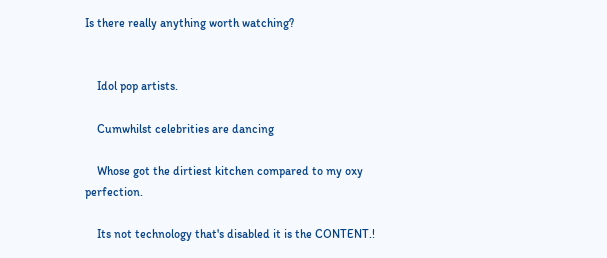Is there really anything worth watching?


    Idol pop artists.

    Cumwhilst celebrities are dancing

    Whose got the dirtiest kitchen compared to my oxy perfection.

    Its not technology that's disabled it is the CONTENT.!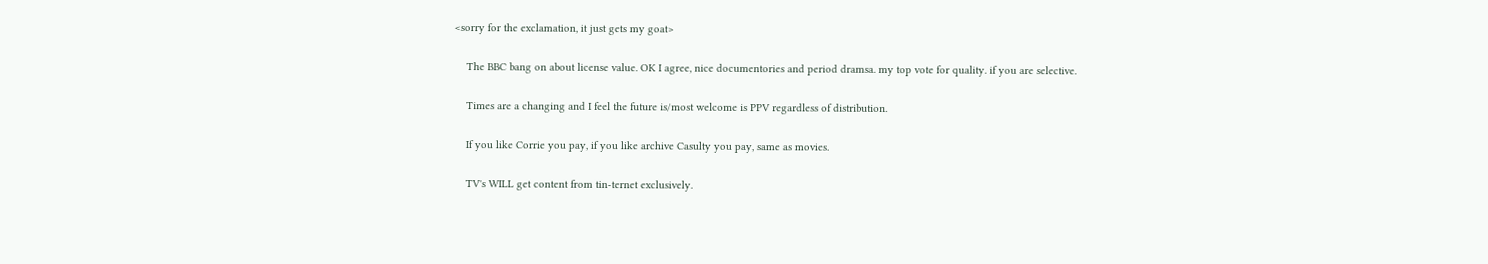<sorry for the exclamation, it just gets my goat>

    The BBC bang on about license value. OK I agree, nice documentories and period dramsa. my top vote for quality. if you are selective.

    Times are a changing and I feel the future is/most welcome is PPV regardless of distribution.

    If you like Corrie you pay, if you like archive Casulty you pay, same as movies.

    TV's WILL get content from tin-ternet exclusively.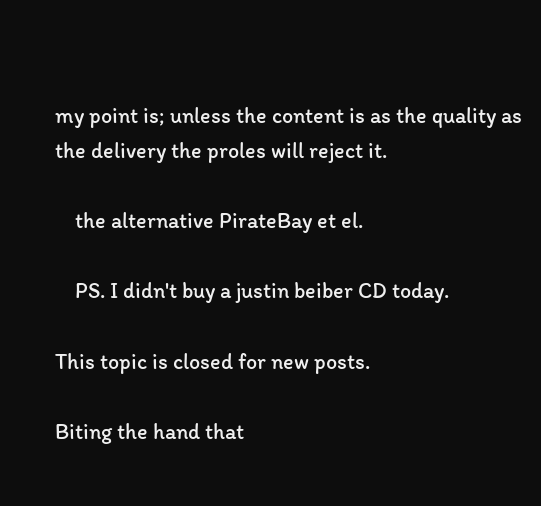my point is; unless the content is as the quality as the delivery the proles will reject it.

    the alternative PirateBay et el.

    PS. I didn't buy a justin beiber CD today.

This topic is closed for new posts.

Biting the hand that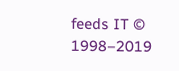feeds IT © 1998–2019